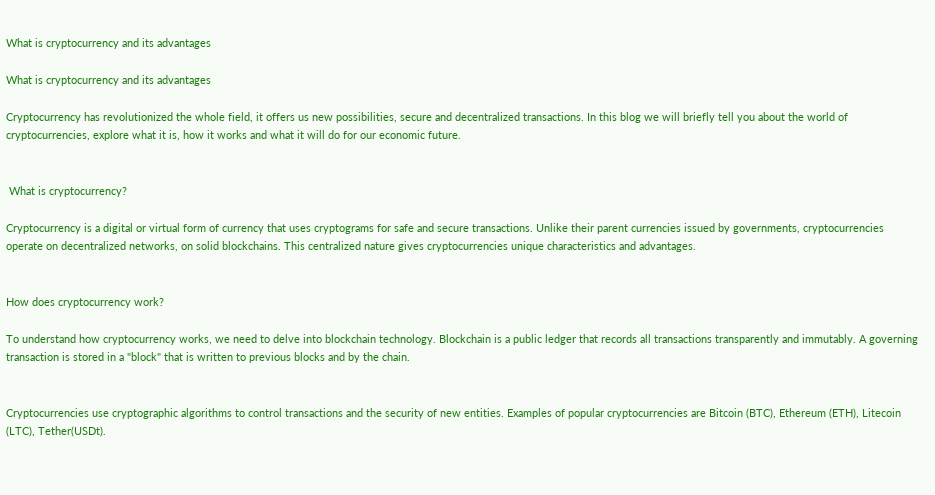What is cryptocurrency and its advantages

What is cryptocurrency and its advantages

Cryptocurrency has revolutionized the whole field, it offers us new possibilities, secure and decentralized transactions. In this blog we will briefly tell you about the world of cryptocurrencies, explore what it is, how it works and what it will do for our economic future.


 What is cryptocurrency?

Cryptocurrency is a digital or virtual form of currency that uses cryptograms for safe and secure transactions. Unlike their parent currencies issued by governments, cryptocurrencies operate on decentralized networks, on solid blockchains. This centralized nature gives cryptocurrencies unique characteristics and advantages.


How does cryptocurrency work?

To understand how cryptocurrency works, we need to delve into blockchain technology. Blockchain is a public ledger that records all transactions transparently and immutably. A governing transaction is stored in a "block" that is written to previous blocks and by the chain.


Cryptocurrencies use cryptographic algorithms to control transactions and the security of new entities. Examples of popular cryptocurrencies are Bitcoin (BTC), Ethereum (ETH), Litecoin (LTC), Tether(USDt).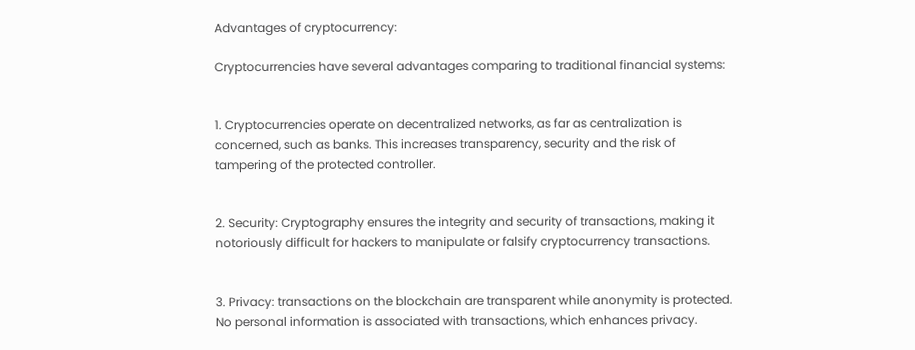Advantages of cryptocurrency:

Cryptocurrencies have several advantages comparing to traditional financial systems:


1. Cryptocurrencies operate on decentralized networks, as far as centralization is concerned, such as banks. This increases transparency, security and the risk of tampering of the protected controller.


2. Security: Cryptography ensures the integrity and security of transactions, making it notoriously difficult for hackers to manipulate or falsify cryptocurrency transactions.


3. Privacy: transactions on the blockchain are transparent while anonymity is protected. No personal information is associated with transactions, which enhances privacy.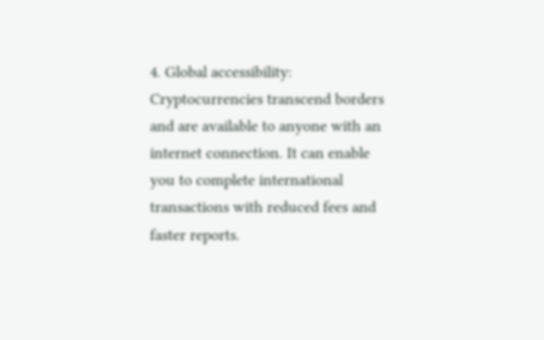4. Global accessibility: Cryptocurrencies transcend borders and are available to anyone with an internet connection. It can enable you to complete international transactions with reduced fees and faster reports.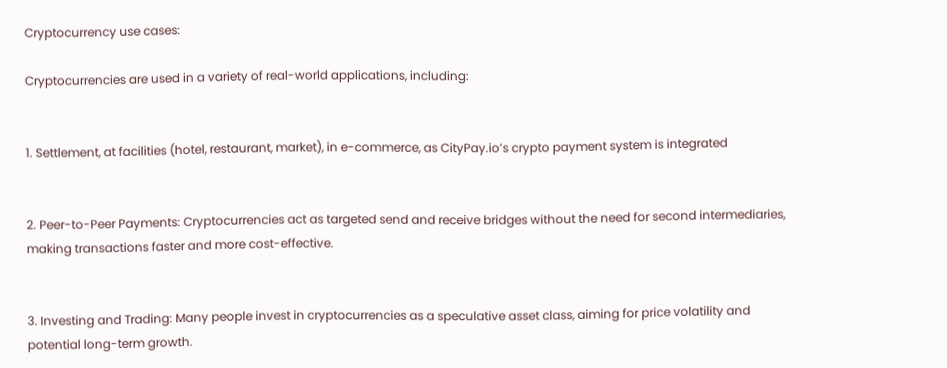Cryptocurrency use cases:

Cryptocurrencies are used in a variety of real-world applications, including:


1. Settlement, at facilities (hotel, restaurant, market), in e-commerce, as CityPay.io’s crypto payment system is integrated


2. Peer-to-Peer Payments: Cryptocurrencies act as targeted send and receive bridges without the need for second intermediaries, making transactions faster and more cost-effective.


3. Investing and Trading: Many people invest in cryptocurrencies as a speculative asset class, aiming for price volatility and potential long-term growth.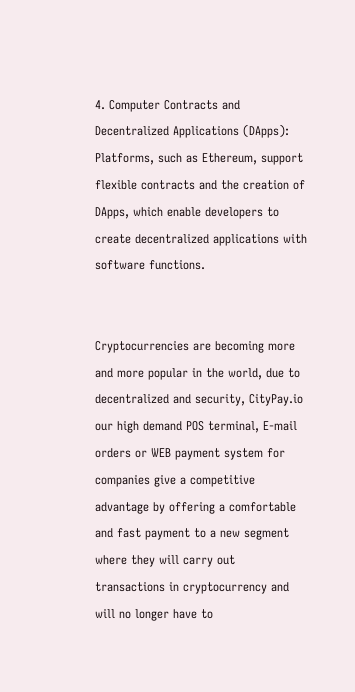4. Computer Contracts and Decentralized Applications (DApps): Platforms, such as Ethereum, support flexible contracts and the creation of DApps, which enable developers to create decentralized applications with software functions.


Cryptocurrencies are becoming more and more popular in the world, due to decentralized and security, CityPay.io our high demand POS terminal, E-mail orders or WEB payment system for companies give a competitive advantage by offering a comfortable and fast payment to a new segment where they will carry out transactions in cryptocurrency and will no longer have to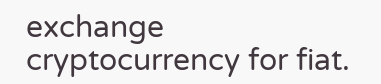exchange cryptocurrency for fiat.